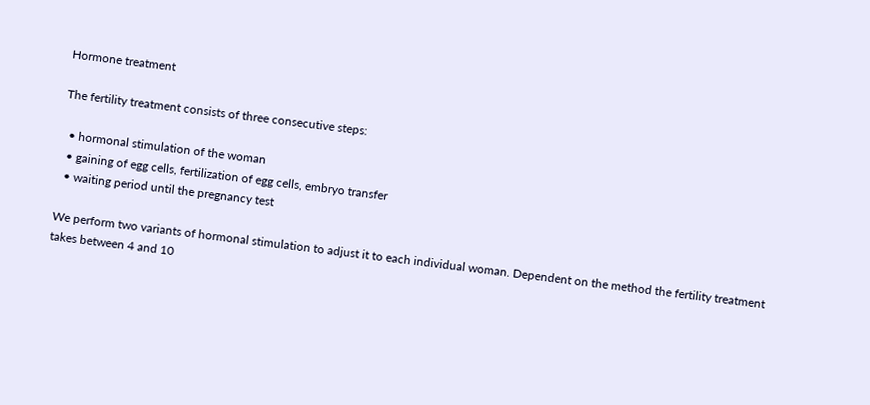Hormone treatment

The fertility treatment consists of three consecutive steps:

  • hormonal stimulation of the woman
  • gaining of egg cells, fertilization of egg cells, embryo transfer
  • waiting period until the pregnancy test

We perform two variants of hormonal stimulation to adjust it to each individual woman. Dependent on the method the fertility treatment takes between 4 and 10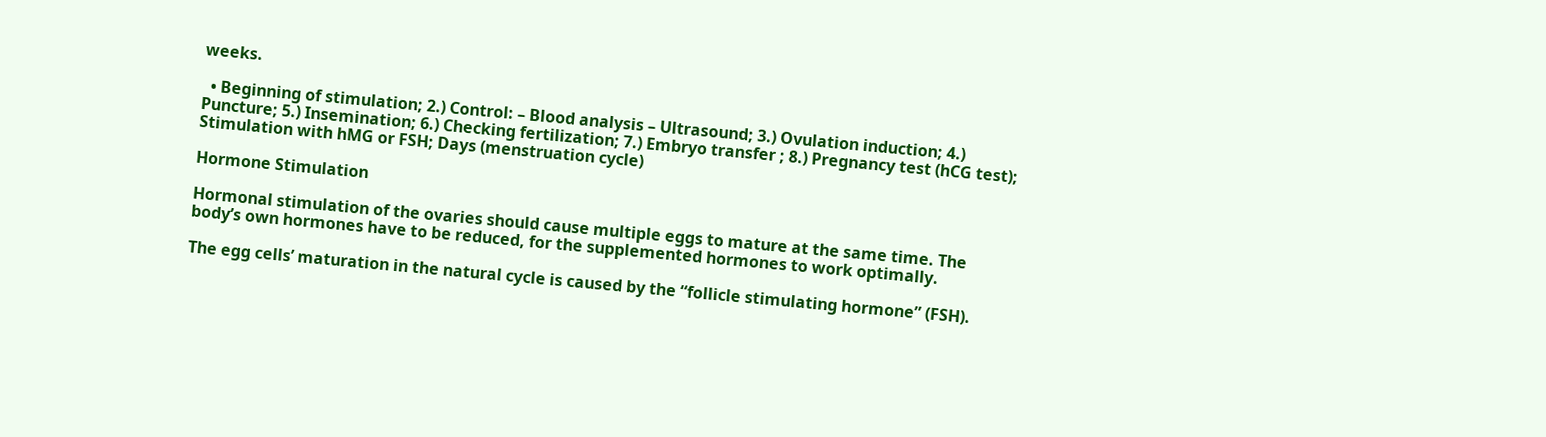weeks.

  • Beginning of stimulation; 2.) Control: – Blood analysis – Ultrasound; 3.) Ovulation induction; 4.) Puncture; 5.) Insemination; 6.) Checking fertilization; 7.) Embryo transfer ; 8.) Pregnancy test (hCG test); Stimulation with hMG or FSH; Days (menstruation cycle)

Hormone Stimulation

Hormonal stimulation of the ovaries should cause multiple eggs to mature at the same time. The body’s own hormones have to be reduced, for the supplemented hormones to work optimally.

The egg cells’ maturation in the natural cycle is caused by the “follicle stimulating hormone” (FSH).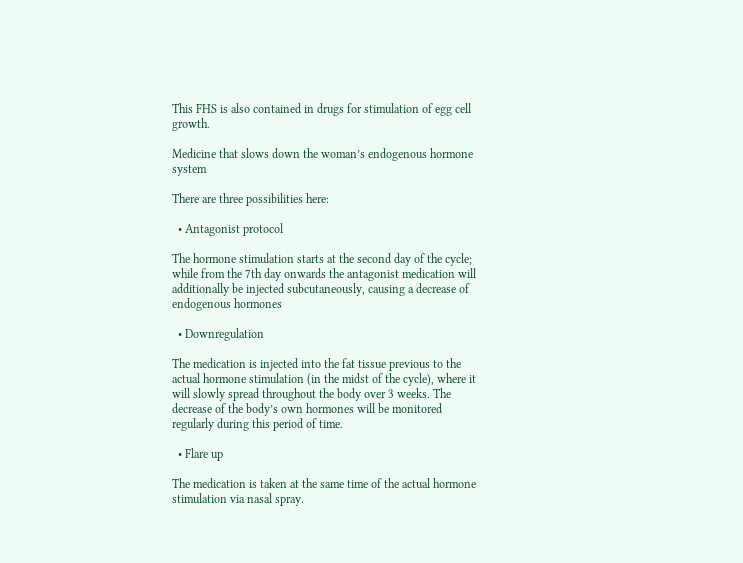This FHS is also contained in drugs for stimulation of egg cell growth.

Medicine that slows down the woman’s endogenous hormone system

There are three possibilities here:

  • Antagonist protocol

The hormone stimulation starts at the second day of the cycle; while from the 7th day onwards the antagonist medication will additionally be injected subcutaneously, causing a decrease of endogenous hormones

  • Downregulation

The medication is injected into the fat tissue previous to the actual hormone stimulation (in the midst of the cycle), where it will slowly spread throughout the body over 3 weeks. The decrease of the body’s own hormones will be monitored regularly during this period of time.

  • Flare up

The medication is taken at the same time of the actual hormone stimulation via nasal spray.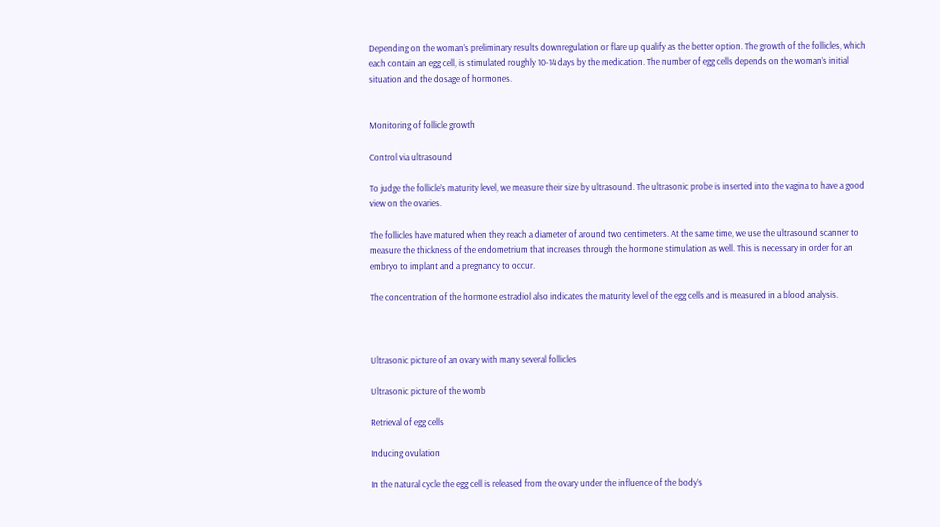Depending on the woman’s preliminary results downregulation or flare up qualify as the better option. The growth of the follicles, which each contain an egg cell, is stimulated roughly 10-14 days by the medication. The number of egg cells depends on the woman’s initial situation and the dosage of hormones.


Monitoring of follicle growth

Control via ultrasound

To judge the follicle’s maturity level, we measure their size by ultrasound. The ultrasonic probe is inserted into the vagina to have a good view on the ovaries.

The follicles have matured when they reach a diameter of around two centimeters. At the same time, we use the ultrasound scanner to measure the thickness of the endometrium that increases through the hormone stimulation as well. This is necessary in order for an embryo to implant and a pregnancy to occur.

The concentration of the hormone estradiol also indicates the maturity level of the egg cells and is measured in a blood analysis.



Ultrasonic picture of an ovary with many several follicles

Ultrasonic picture of the womb

Retrieval of egg cells

Inducing ovulation

In the natural cycle the egg cell is released from the ovary under the influence of the body’s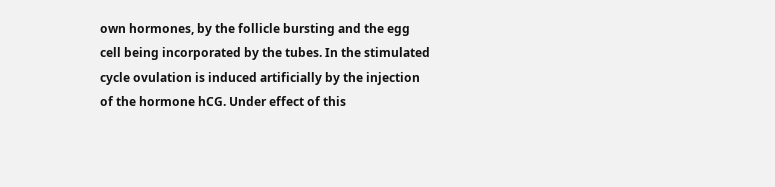own hormones, by the follicle bursting and the egg cell being incorporated by the tubes. In the stimulated cycle ovulation is induced artificially by the injection of the hormone hCG. Under effect of this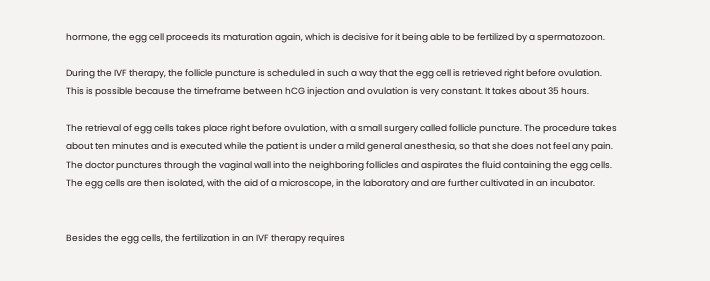hormone, the egg cell proceeds its maturation again, which is decisive for it being able to be fertilized by a spermatozoon.

During the IVF therapy, the follicle puncture is scheduled in such a way that the egg cell is retrieved right before ovulation. This is possible because the timeframe between hCG injection and ovulation is very constant. It takes about 35 hours.

The retrieval of egg cells takes place right before ovulation, with a small surgery called follicle puncture. The procedure takes about ten minutes and is executed while the patient is under a mild general anesthesia, so that she does not feel any pain. The doctor punctures through the vaginal wall into the neighboring follicles and aspirates the fluid containing the egg cells. The egg cells are then isolated, with the aid of a microscope, in the laboratory and are further cultivated in an incubator.


Besides the egg cells, the fertilization in an IVF therapy requires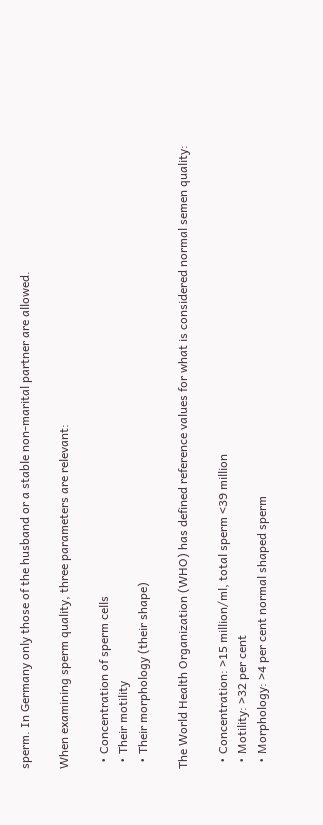sperm. In Germany only those of the husband or a stable non-marital partner are allowed.

When examining sperm quality, three parameters are relevant:

  • Concentration of sperm cells
  • Their motility
  • Their morphology (their shape)

The World Health Organization (WHO) has defined reference values for what is considered normal semen quality:

  • Concentration: >15 million/ml, total sperm <39 million
  • Motility: >32 per cent
  • Morphology: >4 per cent normal shaped sperm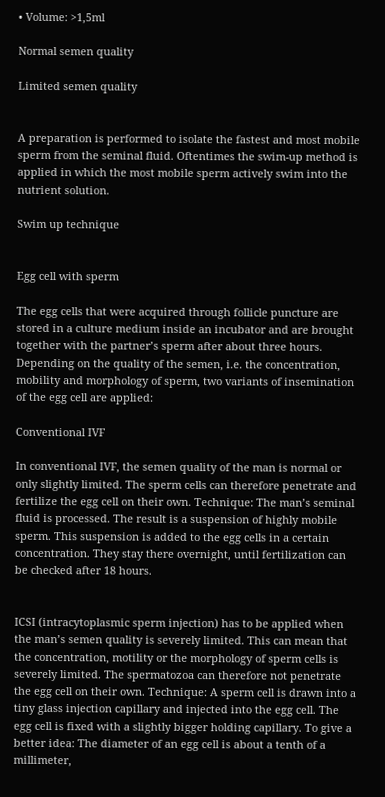• Volume: >1,5ml

Normal semen quality

Limited semen quality


A preparation is performed to isolate the fastest and most mobile sperm from the seminal fluid. Oftentimes the swim-up method is applied in which the most mobile sperm actively swim into the nutrient solution.

Swim up technique


Egg cell with sperm

The egg cells that were acquired through follicle puncture are stored in a culture medium inside an incubator and are brought together with the partner’s sperm after about three hours. Depending on the quality of the semen, i.e. the concentration, mobility and morphology of sperm, two variants of insemination of the egg cell are applied:

Conventional IVF

In conventional IVF, the semen quality of the man is normal or only slightly limited. The sperm cells can therefore penetrate and fertilize the egg cell on their own. Technique: The man’s seminal fluid is processed. The result is a suspension of highly mobile sperm. This suspension is added to the egg cells in a certain concentration. They stay there overnight, until fertilization can be checked after 18 hours.


ICSI (intracytoplasmic sperm injection) has to be applied when the man’s semen quality is severely limited. This can mean that the concentration, motility or the morphology of sperm cells is severely limited. The spermatozoa can therefore not penetrate the egg cell on their own. Technique: A sperm cell is drawn into a tiny glass injection capillary and injected into the egg cell. The egg cell is fixed with a slightly bigger holding capillary. To give a better idea: The diameter of an egg cell is about a tenth of a millimeter,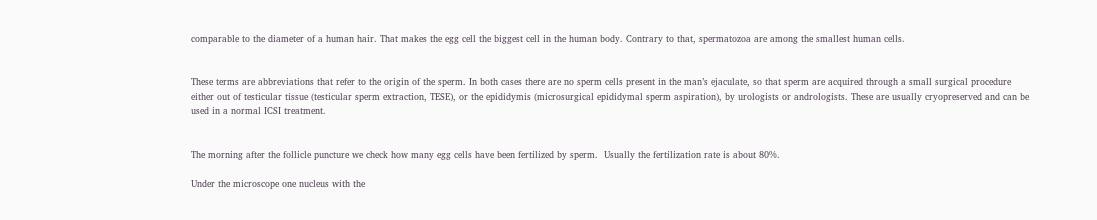comparable to the diameter of a human hair. That makes the egg cell the biggest cell in the human body. Contrary to that, spermatozoa are among the smallest human cells.


These terms are abbreviations that refer to the origin of the sperm. In both cases there are no sperm cells present in the man’s ejaculate, so that sperm are acquired through a small surgical procedure either out of testicular tissue (testicular sperm extraction, TESE), or the epididymis (microsurgical epididymal sperm aspiration), by urologists or andrologists. These are usually cryopreserved and can be used in a normal ICSI treatment.


The morning after the follicle puncture we check how many egg cells have been fertilized by sperm.  Usually the fertilization rate is about 80%.

Under the microscope one nucleus with the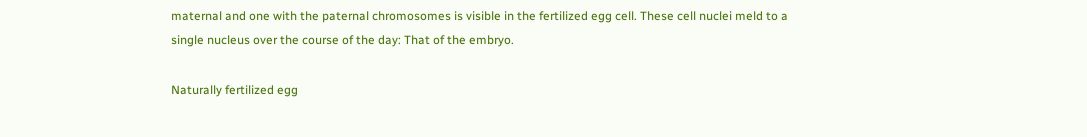maternal and one with the paternal chromosomes is visible in the fertilized egg cell. These cell nuclei meld to a single nucleus over the course of the day: That of the embryo.

Naturally fertilized egg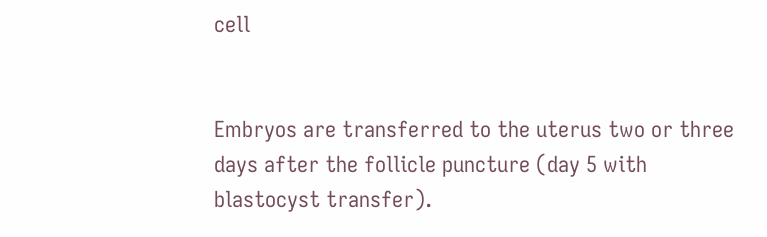cell


Embryos are transferred to the uterus two or three days after the follicle puncture (day 5 with blastocyst transfer).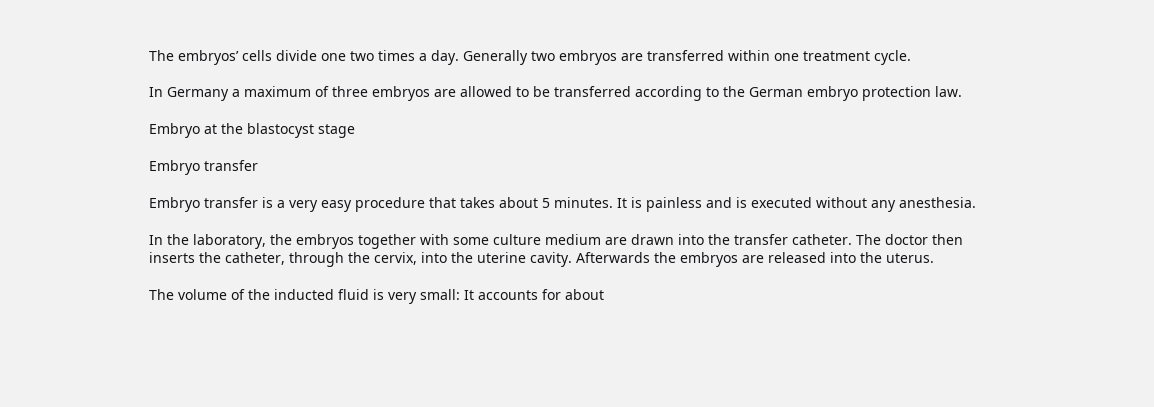The embryos’ cells divide one two times a day. Generally two embryos are transferred within one treatment cycle.

In Germany a maximum of three embryos are allowed to be transferred according to the German embryo protection law.

Embryo at the blastocyst stage

Embryo transfer

Embryo transfer is a very easy procedure that takes about 5 minutes. It is painless and is executed without any anesthesia.

In the laboratory, the embryos together with some culture medium are drawn into the transfer catheter. The doctor then inserts the catheter, through the cervix, into the uterine cavity. Afterwards the embryos are released into the uterus.

The volume of the inducted fluid is very small: It accounts for about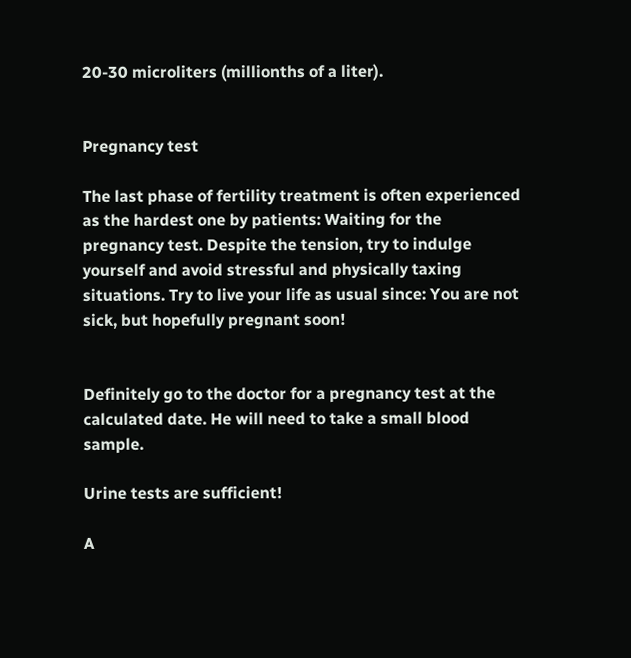20-30 microliters (millionths of a liter).


Pregnancy test

The last phase of fertility treatment is often experienced as the hardest one by patients: Waiting for the pregnancy test. Despite the tension, try to indulge yourself and avoid stressful and physically taxing situations. Try to live your life as usual since: You are not sick, but hopefully pregnant soon!


Definitely go to the doctor for a pregnancy test at the calculated date. He will need to take a small blood sample.

Urine tests are sufficient!

A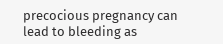precocious pregnancy can lead to bleeding as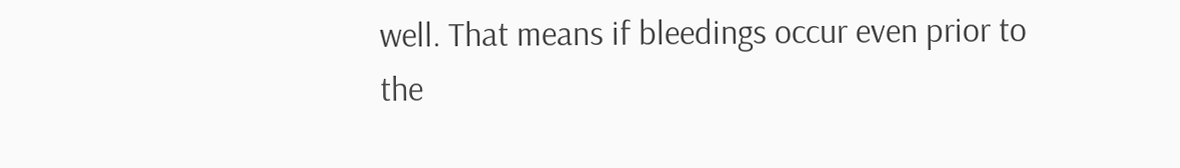well. That means if bleedings occur even prior to the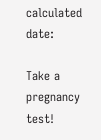calculated date:

Take a pregnancy test!